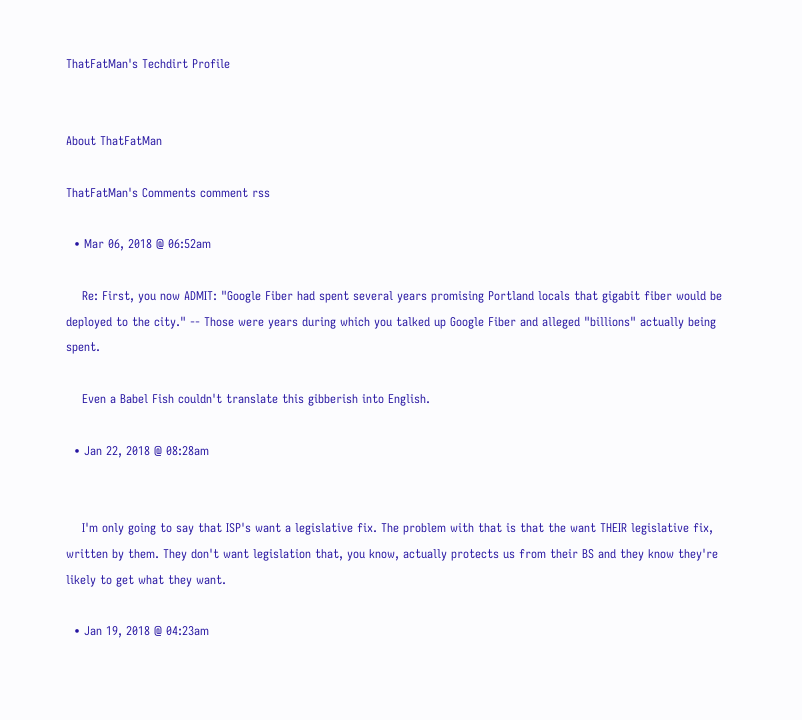ThatFatMan's Techdirt Profile


About ThatFatMan

ThatFatMan's Comments comment rss

  • Mar 06, 2018 @ 06:52am

    Re: First, you now ADMIT: "Google Fiber had spent several years promising Portland locals that gigabit fiber would be deployed to the city." -- Those were years during which you talked up Google Fiber and alleged "billions" actually being spent.

    Even a Babel Fish couldn't translate this gibberish into English.

  • Jan 22, 2018 @ 08:28am


    I'm only going to say that ISP's want a legislative fix. The problem with that is that the want THEIR legislative fix, written by them. They don't want legislation that, you know, actually protects us from their BS and they know they're likely to get what they want.

  • Jan 19, 2018 @ 04:23am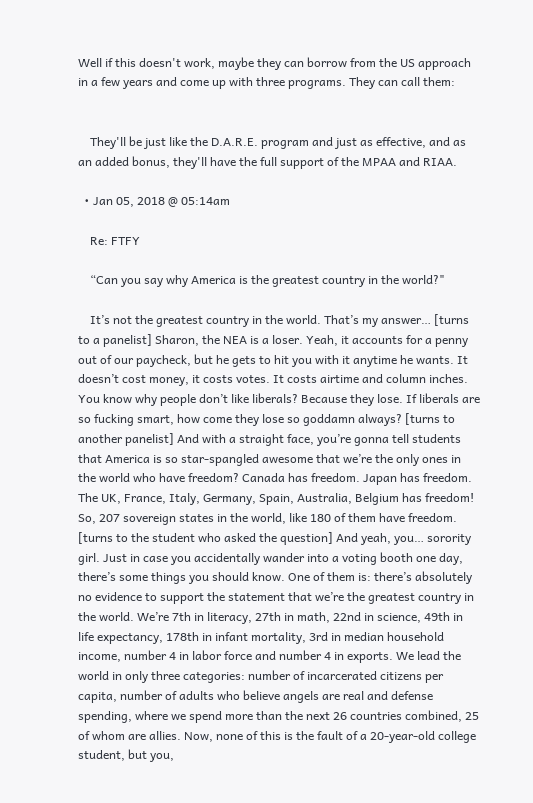Well if this doesn't work, maybe they can borrow from the US approach in a few years and come up with three programs. They can call them:


    They'll be just like the D.A.R.E. program and just as effective, and as an added bonus, they'll have the full support of the MPAA and RIAA.

  • Jan 05, 2018 @ 05:14am

    Re: FTFY

    “Can you say why America is the greatest country in the world?"

    It’s not the greatest country in the world. That’s my answer… [turns to a panelist] Sharon, the NEA is a loser. Yeah, it accounts for a penny out of our paycheck, but he gets to hit you with it anytime he wants. It doesn’t cost money, it costs votes. It costs airtime and column inches. You know why people don’t like liberals? Because they lose. If liberals are so fucking smart, how come they lose so goddamn always? [turns to another panelist] And with a straight face, you’re gonna tell students that America is so star-spangled awesome that we’re the only ones in the world who have freedom? Canada has freedom. Japan has freedom. The UK, France, Italy, Germany, Spain, Australia, Belgium has freedom! So, 207 sovereign states in the world, like 180 of them have freedom. [turns to the student who asked the question] And yeah, you… sorority girl. Just in case you accidentally wander into a voting booth one day, there’s some things you should know. One of them is: there’s absolutely no evidence to support the statement that we’re the greatest country in the world. We’re 7th in literacy, 27th in math, 22nd in science, 49th in life expectancy, 178th in infant mortality, 3rd in median household income, number 4 in labor force and number 4 in exports. We lead the world in only three categories: number of incarcerated citizens per capita, number of adults who believe angels are real and defense spending, where we spend more than the next 26 countries combined, 25 of whom are allies. Now, none of this is the fault of a 20-year-old college student, but you,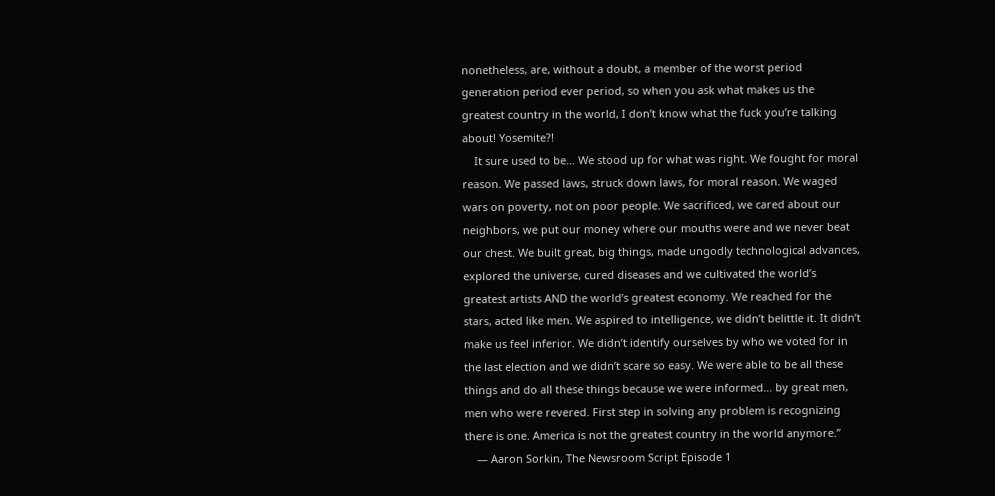nonetheless, are, without a doubt, a member of the worst period generation period ever period, so when you ask what makes us the greatest country in the world, I don’t know what the fuck you’re talking about! Yosemite?!
    It sure used to be… We stood up for what was right. We fought for moral reason. We passed laws, struck down laws, for moral reason. We waged wars on poverty, not on poor people. We sacrificed, we cared about our neighbors, we put our money where our mouths were and we never beat our chest. We built great, big things, made ungodly technological advances, explored the universe, cured diseases and we cultivated the world’s greatest artists AND the world’s greatest economy. We reached for the stars, acted like men. We aspired to intelligence, we didn’t belittle it. It didn’t make us feel inferior. We didn’t identify ourselves by who we voted for in the last election and we didn’t scare so easy. We were able to be all these things and do all these things because we were informed… by great men, men who were revered. First step in solving any problem is recognizing there is one. America is not the greatest country in the world anymore.”
    ― Aaron Sorkin, The Newsroom Script Episode 1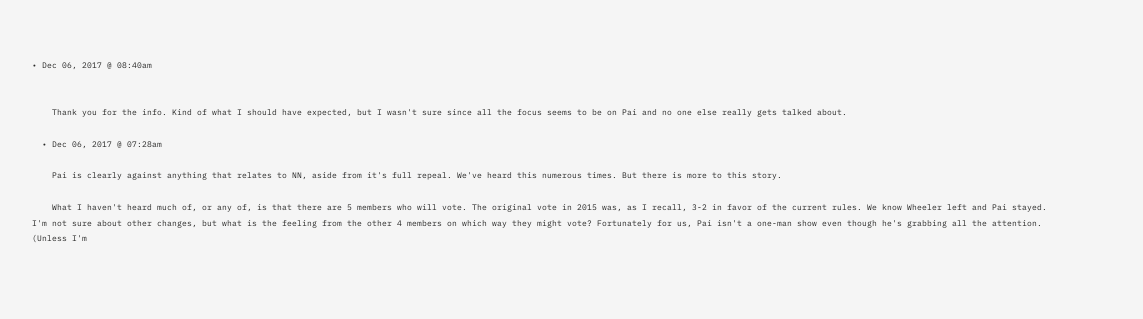• Dec 06, 2017 @ 08:40am


    Thank you for the info. Kind of what I should have expected, but I wasn't sure since all the focus seems to be on Pai and no one else really gets talked about.

  • Dec 06, 2017 @ 07:28am

    Pai is clearly against anything that relates to NN, aside from it's full repeal. We've heard this numerous times. But there is more to this story.

    What I haven't heard much of, or any of, is that there are 5 members who will vote. The original vote in 2015 was, as I recall, 3-2 in favor of the current rules. We know Wheeler left and Pai stayed. I'm not sure about other changes, but what is the feeling from the other 4 members on which way they might vote? Fortunately for us, Pai isn't a one-man show even though he's grabbing all the attention. (Unless I'm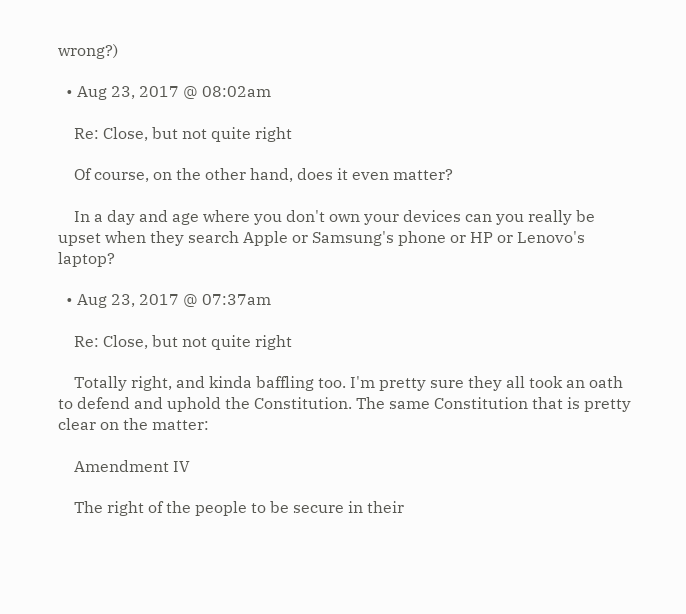wrong?)

  • Aug 23, 2017 @ 08:02am

    Re: Close, but not quite right

    Of course, on the other hand, does it even matter?

    In a day and age where you don't own your devices can you really be upset when they search Apple or Samsung's phone or HP or Lenovo's laptop?

  • Aug 23, 2017 @ 07:37am

    Re: Close, but not quite right

    Totally right, and kinda baffling too. I'm pretty sure they all took an oath to defend and uphold the Constitution. The same Constitution that is pretty clear on the matter:

    Amendment IV

    The right of the people to be secure in their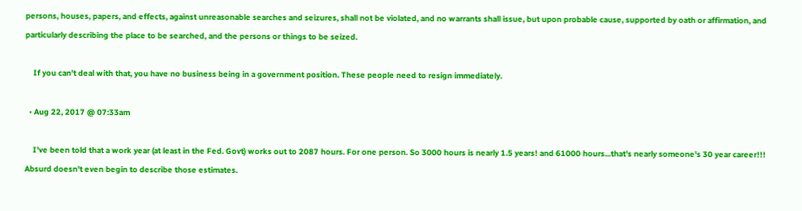persons, houses, papers, and effects, against unreasonable searches and seizures, shall not be violated, and no warrants shall issue, but upon probable cause, supported by oath or affirmation, and particularly describing the place to be searched, and the persons or things to be seized.

    If you can't deal with that, you have no business being in a government position. These people need to resign immediately.

  • Aug 22, 2017 @ 07:33am

    I've been told that a work year (at least in the Fed. Govt) works out to 2087 hours. For one person. So 3000 hours is nearly 1.5 years! and 61000 hours...that's nearly someone's 30 year career!!! Absurd doesn't even begin to describe those estimates.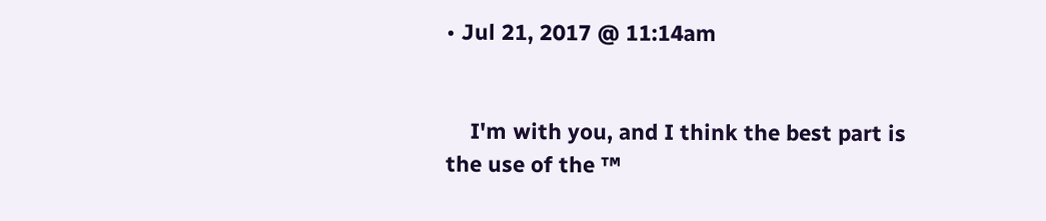• Jul 21, 2017 @ 11:14am


    I'm with you, and I think the best part is the use of the ™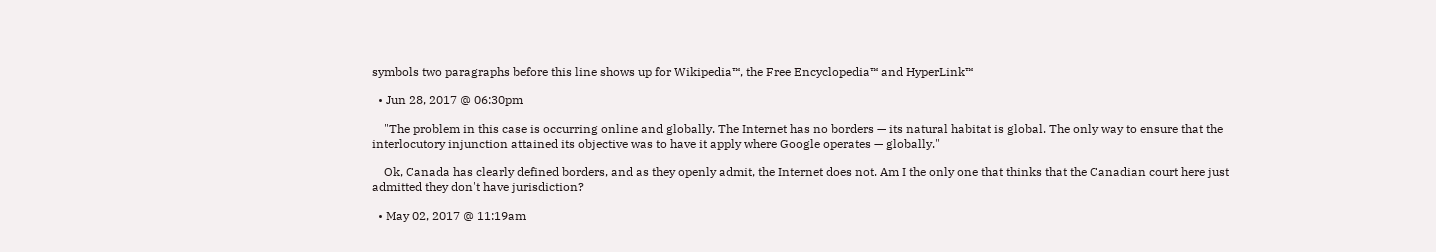symbols two paragraphs before this line shows up for Wikipedia™, the Free Encyclopedia™ and HyperLink™

  • Jun 28, 2017 @ 06:30pm

    "The problem in this case is occurring online and globally. The Internet has no borders — its natural habitat is global. The only way to ensure that the interlocutory injunction attained its objective was to have it apply where Google operates — globally."

    Ok, Canada has clearly defined borders, and as they openly admit, the Internet does not. Am I the only one that thinks that the Canadian court here just admitted they don't have jurisdiction?

  • May 02, 2017 @ 11:19am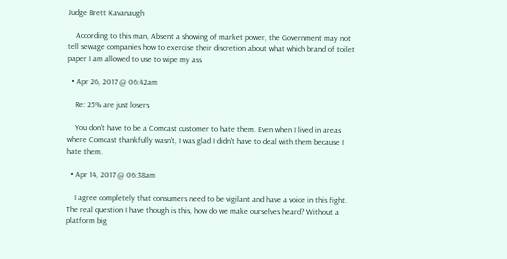Judge Brett Kavanaugh

    According to this man, Absent a showing of market power, the Government may not tell sewage companies how to exercise their discretion about what which brand of toilet paper I am allowed to use to wipe my ass

  • Apr 26, 2017 @ 06:42am

    Re: 25% are just losers

    You don't have to be a Comcast customer to hate them. Even when I lived in areas where Comcast thankfully wasn't, I was glad I didn't have to deal with them because I hate them.

  • Apr 14, 2017 @ 06:38am

    I agree completely that consumers need to be vigilant and have a voice in this fight. The real question I have though is this, how do we make ourselves heard? Without a platform big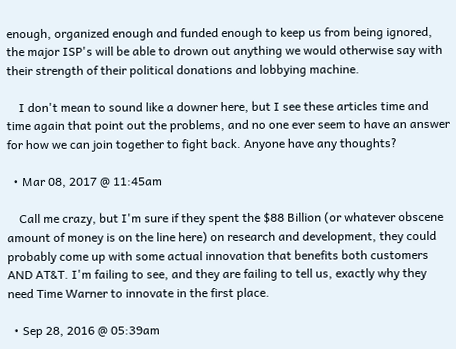enough, organized enough and funded enough to keep us from being ignored, the major ISP's will be able to drown out anything we would otherwise say with their strength of their political donations and lobbying machine.

    I don't mean to sound like a downer here, but I see these articles time and time again that point out the problems, and no one ever seem to have an answer for how we can join together to fight back. Anyone have any thoughts?

  • Mar 08, 2017 @ 11:45am

    Call me crazy, but I'm sure if they spent the $88 Billion (or whatever obscene amount of money is on the line here) on research and development, they could probably come up with some actual innovation that benefits both customers AND AT&T. I'm failing to see, and they are failing to tell us, exactly why they need Time Warner to innovate in the first place.

  • Sep 28, 2016 @ 05:39am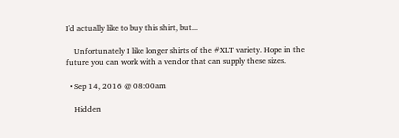I'd actually like to buy this shirt, but...

    Unfortunately I like longer shirts of the #XLT variety. Hope in the future you can work with a vendor that can supply these sizes.

  • Sep 14, 2016 @ 08:00am

    Hidden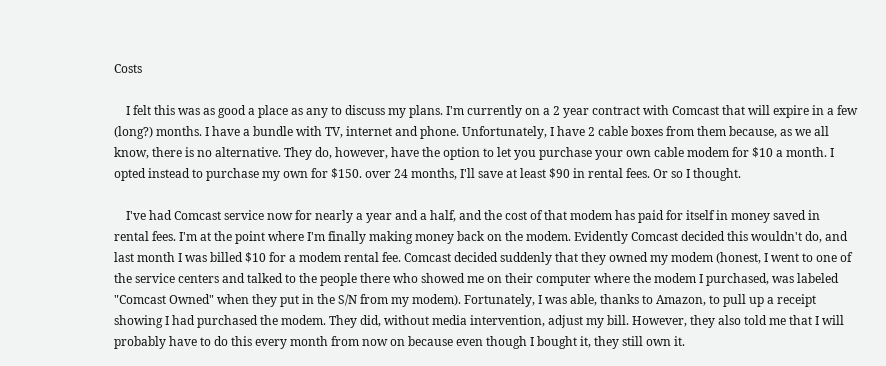Costs

    I felt this was as good a place as any to discuss my plans. I'm currently on a 2 year contract with Comcast that will expire in a few (long?) months. I have a bundle with TV, internet and phone. Unfortunately, I have 2 cable boxes from them because, as we all know, there is no alternative. They do, however, have the option to let you purchase your own cable modem for $10 a month. I opted instead to purchase my own for $150. over 24 months, I'll save at least $90 in rental fees. Or so I thought.

    I've had Comcast service now for nearly a year and a half, and the cost of that modem has paid for itself in money saved in rental fees. I'm at the point where I'm finally making money back on the modem. Evidently Comcast decided this wouldn't do, and last month I was billed $10 for a modem rental fee. Comcast decided suddenly that they owned my modem (honest, I went to one of the service centers and talked to the people there who showed me on their computer where the modem I purchased, was labeled "Comcast Owned" when they put in the S/N from my modem). Fortunately, I was able, thanks to Amazon, to pull up a receipt showing I had purchased the modem. They did, without media intervention, adjust my bill. However, they also told me that I will probably have to do this every month from now on because even though I bought it, they still own it.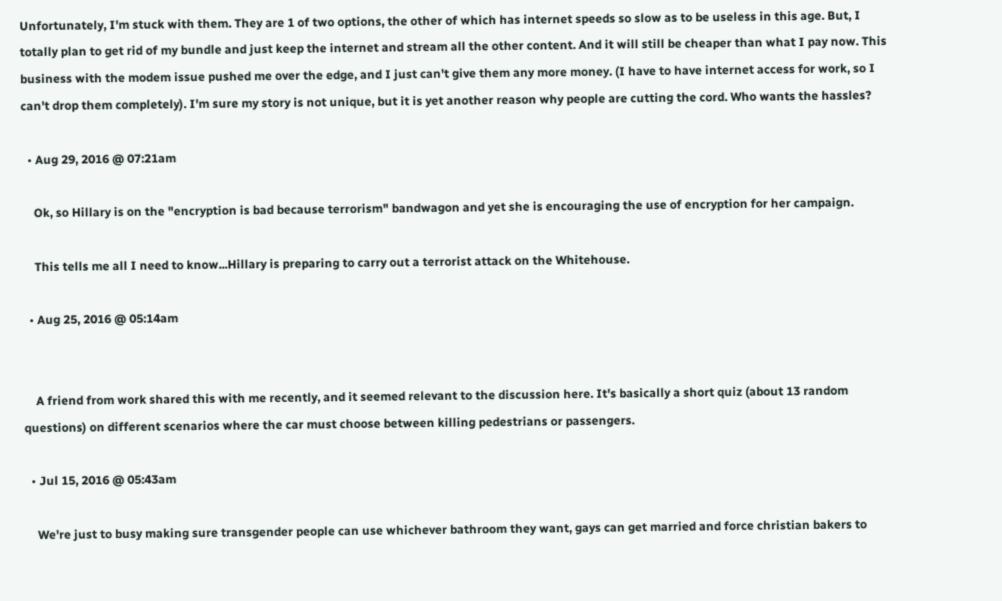Unfortunately, I'm stuck with them. They are 1 of two options, the other of which has internet speeds so slow as to be useless in this age. But, I totally plan to get rid of my bundle and just keep the internet and stream all the other content. And it will still be cheaper than what I pay now. This business with the modem issue pushed me over the edge, and I just can't give them any more money. (I have to have internet access for work, so I can't drop them completely). I'm sure my story is not unique, but it is yet another reason why people are cutting the cord. Who wants the hassles?

  • Aug 29, 2016 @ 07:21am

    Ok, so Hillary is on the "encryption is bad because terrorism" bandwagon and yet she is encouraging the use of encryption for her campaign.

    This tells me all I need to know...Hillary is preparing to carry out a terrorist attack on the Whitehouse.

  • Aug 25, 2016 @ 05:14am


    A friend from work shared this with me recently, and it seemed relevant to the discussion here. It's basically a short quiz (about 13 random questions) on different scenarios where the car must choose between killing pedestrians or passengers.

  • Jul 15, 2016 @ 05:43am

    We're just to busy making sure transgender people can use whichever bathroom they want, gays can get married and force christian bakers to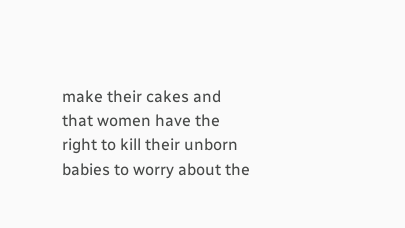make their cakes and that women have the right to kill their unborn babies to worry about the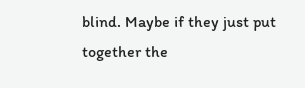blind. Maybe if they just put together the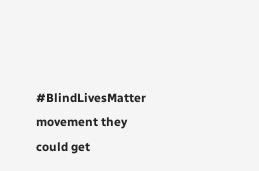#BlindLivesMatter movement they could get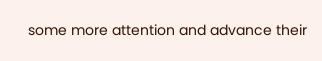some more attention and advance their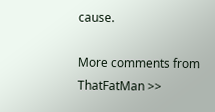cause.

More comments from ThatFatMan >>